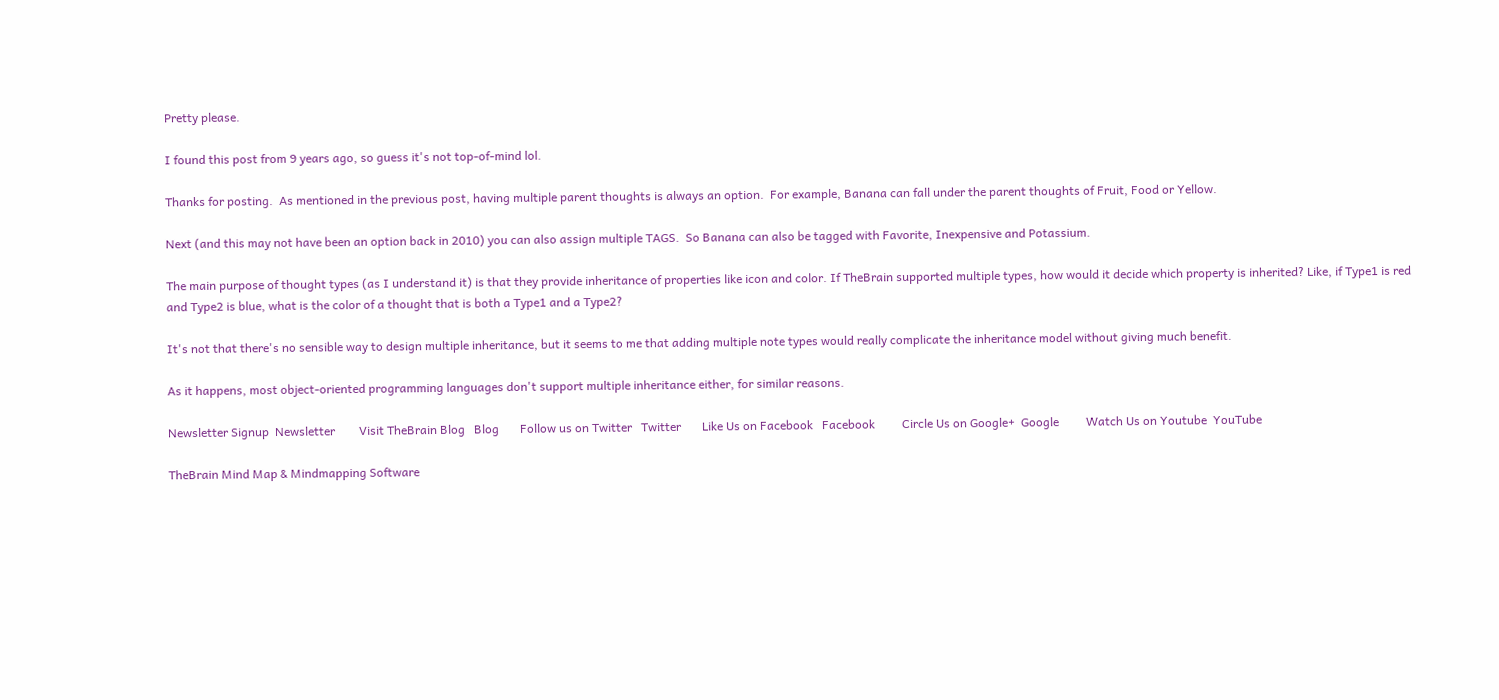Pretty please.

I found this post from 9 years ago, so guess it's not top-of-mind lol.

Thanks for posting.  As mentioned in the previous post, having multiple parent thoughts is always an option.  For example, Banana can fall under the parent thoughts of Fruit, Food or Yellow.

Next (and this may not have been an option back in 2010) you can also assign multiple TAGS.  So Banana can also be tagged with Favorite, Inexpensive and Potassium.

The main purpose of thought types (as I understand it) is that they provide inheritance of properties like icon and color. If TheBrain supported multiple types, how would it decide which property is inherited? Like, if Type1 is red and Type2 is blue, what is the color of a thought that is both a Type1 and a Type2?

It's not that there's no sensible way to design multiple inheritance, but it seems to me that adding multiple note types would really complicate the inheritance model without giving much benefit.

As it happens, most object-oriented programming languages don't support multiple inheritance either, for similar reasons.

Newsletter Signup  Newsletter        Visit TheBrain Blog   Blog       Follow us on Twitter   Twitter       Like Us on Facebook   Facebook         Circle Us on Google+  Google         Watch Us on Youtube  YouTube

TheBrain Mind Map & Mindmapping Software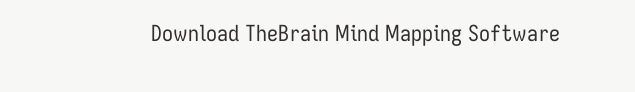Download TheBrain Mind Mapping Software